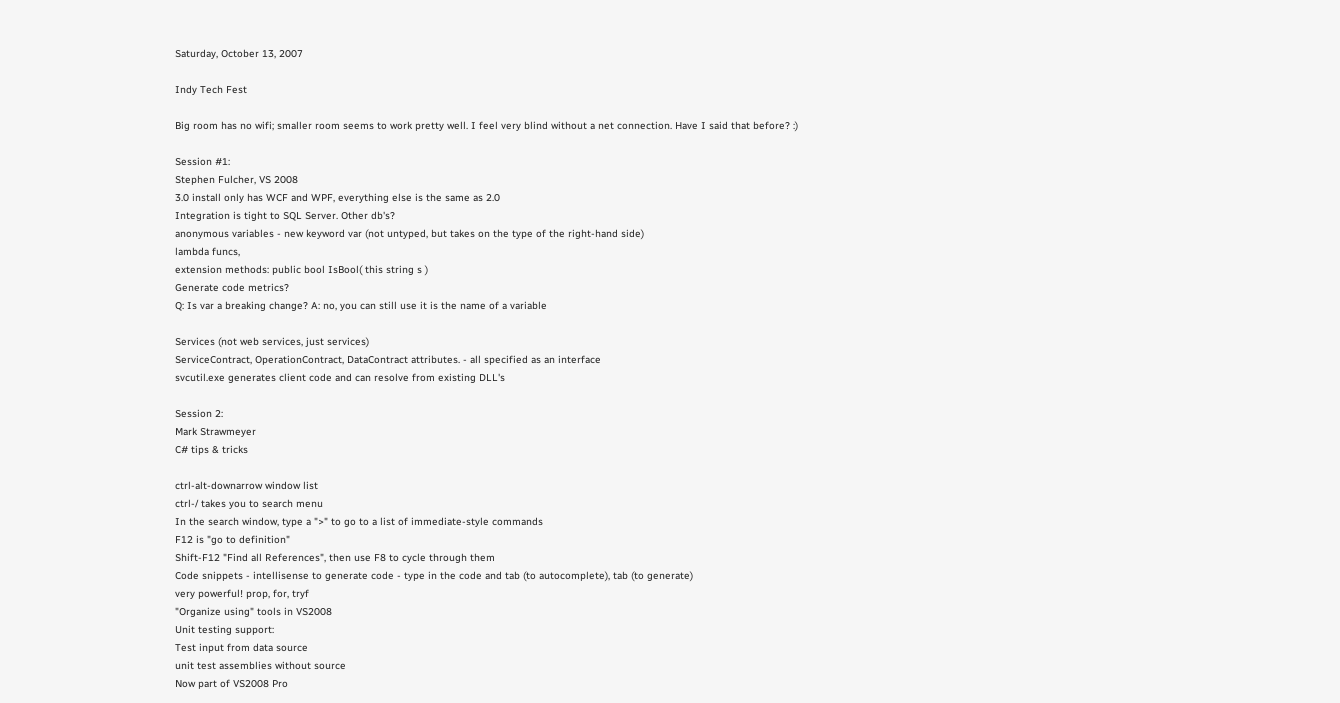Saturday, October 13, 2007

Indy Tech Fest

Big room has no wifi; smaller room seems to work pretty well. I feel very blind without a net connection. Have I said that before? :)

Session #1:
Stephen Fulcher, VS 2008
3.0 install only has WCF and WPF, everything else is the same as 2.0
Integration is tight to SQL Server. Other db's?
anonymous variables - new keyword var (not untyped, but takes on the type of the right-hand side)
lambda funcs,
extension methods: public bool IsBool( this string s )
Generate code metrics?
Q: Is var a breaking change? A: no, you can still use it is the name of a variable

Services (not web services, just services)
ServiceContract, OperationContract, DataContract attributes. - all specified as an interface
svcutil.exe generates client code and can resolve from existing DLL's

Session 2:
Mark Strawmeyer
C# tips & tricks

ctrl-alt-downarrow window list
ctrl-/ takes you to search menu
In the search window, type a ">" to go to a list of immediate-style commands
F12 is "go to definition"
Shift-F12 "Find all References", then use F8 to cycle through them
Code snippets - intellisense to generate code - type in the code and tab (to autocomplete), tab (to generate)
very powerful! prop, for, tryf
"Organize using" tools in VS2008
Unit testing support:
Test input from data source
unit test assemblies without source
Now part of VS2008 Pro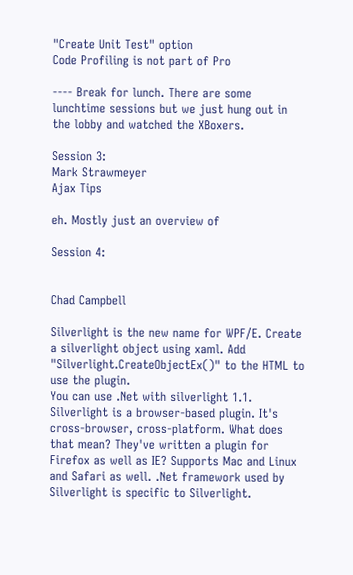"Create Unit Test" option
Code Profiling is not part of Pro

---- Break for lunch. There are some lunchtime sessions but we just hung out in the lobby and watched the XBoxers.

Session 3:
Mark Strawmeyer
Ajax Tips

eh. Mostly just an overview of

Session 4:


Chad Campbell

Silverlight is the new name for WPF/E. Create a silverlight object using xaml. Add "Silverlight.CreateObjectEx()" to the HTML to use the plugin.
You can use .Net with silverlight 1.1. Silverlight is a browser-based plugin. It's cross-browser, cross-platform. What does that mean? They've written a plugin for Firefox as well as IE? Supports Mac and Linux and Safari as well. .Net framework used by Silverlight is specific to Silverlight.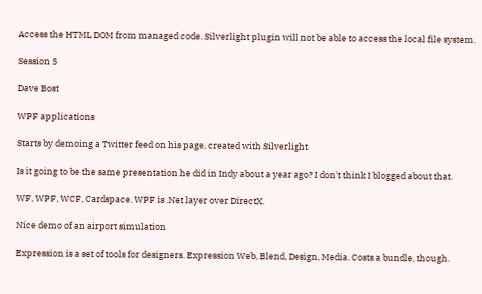Access the HTML DOM from managed code. Silverlight plugin will not be able to access the local file system.

Session 5

Dave Bost

WPF applications

Starts by demoing a Twitter feed on his page, created with Silverlight

Is it going to be the same presentation he did in Indy about a year ago? I don't think I blogged about that.

WF, WPF, WCF, Cardspace. WPF is .Net layer over DirectX.

Nice demo of an airport simulation

Expression is a set of tools for designers. Expression Web, Blend, Design, Media. Costs a bundle, though.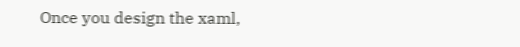Once you design the xaml,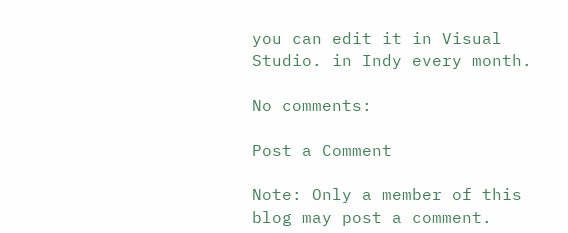you can edit it in Visual Studio. in Indy every month.

No comments:

Post a Comment

Note: Only a member of this blog may post a comment.